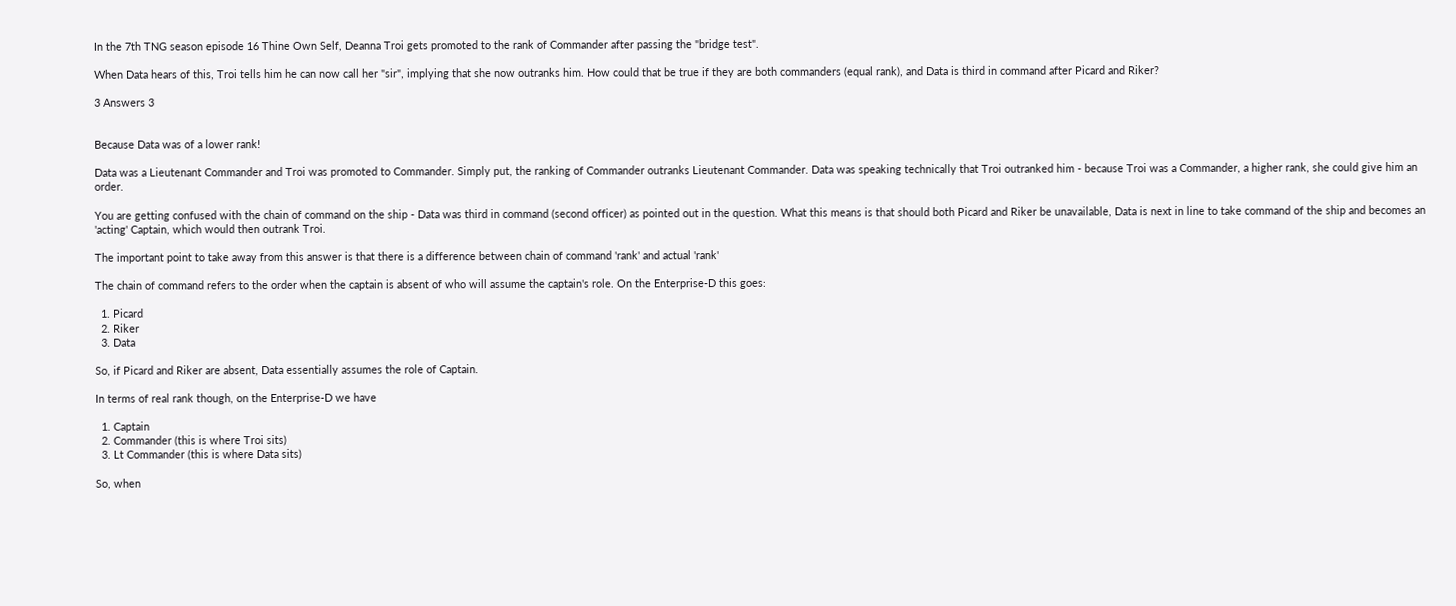In the 7th TNG season episode 16 Thine Own Self, Deanna Troi gets promoted to the rank of Commander after passing the "bridge test".

When Data hears of this, Troi tells him he can now call her "sir", implying that she now outranks him. How could that be true if they are both commanders (equal rank), and Data is third in command after Picard and Riker?

3 Answers 3


Because Data was of a lower rank!

Data was a Lieutenant Commander and Troi was promoted to Commander. Simply put, the ranking of Commander outranks Lieutenant Commander. Data was speaking technically that Troi outranked him - because Troi was a Commander, a higher rank, she could give him an order.

You are getting confused with the chain of command on the ship - Data was third in command (second officer) as pointed out in the question. What this means is that should both Picard and Riker be unavailable, Data is next in line to take command of the ship and becomes an 'acting' Captain, which would then outrank Troi.

The important point to take away from this answer is that there is a difference between chain of command 'rank' and actual 'rank'

The chain of command refers to the order when the captain is absent of who will assume the captain's role. On the Enterprise-D this goes:

  1. Picard
  2. Riker
  3. Data

So, if Picard and Riker are absent, Data essentially assumes the role of Captain.

In terms of real rank though, on the Enterprise-D we have

  1. Captain
  2. Commander (this is where Troi sits)
  3. Lt Commander (this is where Data sits)

So, when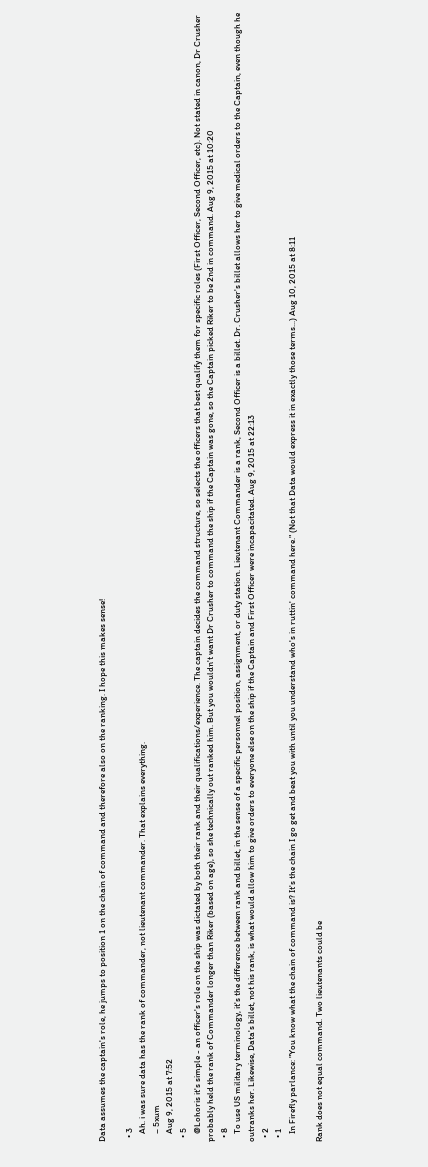Data assumes the captain's role, he jumps to position 1 on the chain of command and therefore also on the ranking. I hope this makes sense!

  • 3
    Ah. i was sure data has the rank of commander, not lieutenant commander. That explains everything.
    – 5xum
    Aug 9, 2015 at 7:52
  • 5
    @Lohoris it's simple - an officer's role on the ship was dictated by both their rank and their qualifications/experience. The captain decides the command structure, so selects the officers that best qualify them for specific roles (First Officer, Second Officer, etc). Not stated in canon, Dr Crusher probably held the rank of Commander longer than Riker (based on age), so she technically out ranked him. But you wouldn't want Dr Crusher to command the ship if the Captain was gone, so the Captain picked Riker to be 2nd in command. Aug 9, 2015 at 10:20
  • 8
    To use US military terminology, it's the difference between rank and billet, in the sense of a specific personnel position, assignment, or duty station. Lieutenant Commander is a rank, Second Officer is a billet. Dr. Crusher's billet allows her to give medical orders to the Captain, even though he outranks her. Likewise, Data's billet, not his rank, is what would allow him to give orders to everyone else on the ship if the Captain and First Officer were incapacitated. Aug 9, 2015 at 22:13
  • 2
  • 1
    In Firefly parlance: "You know what the chain of command is? It's the chain I go get and beat you with until you understand who's in ruttin' command here." (Not that Data would express it in exactly those terms...) Aug 10, 2015 at 8:11

Rank does not equal command. Two lieutenants could be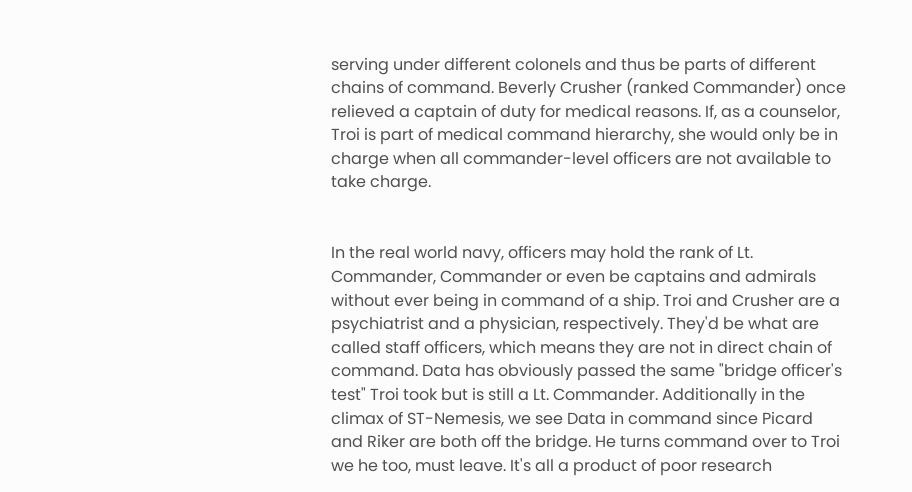serving under different colonels and thus be parts of different chains of command. Beverly Crusher (ranked Commander) once relieved a captain of duty for medical reasons. If, as a counselor, Troi is part of medical command hierarchy, she would only be in charge when all commander-level officers are not available to take charge.


In the real world navy, officers may hold the rank of Lt. Commander, Commander or even be captains and admirals without ever being in command of a ship. Troi and Crusher are a psychiatrist and a physician, respectively. They'd be what are called staff officers, which means they are not in direct chain of command. Data has obviously passed the same "bridge officer's test" Troi took but is still a Lt. Commander. Additionally in the climax of ST-Nemesis, we see Data in command since Picard and Riker are both off the bridge. He turns command over to Troi we he too, must leave. It's all a product of poor research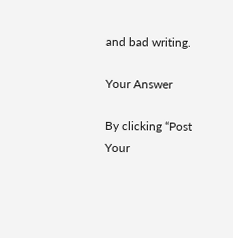and bad writing.

Your Answer

By clicking “Post Your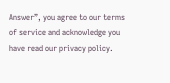Answer”, you agree to our terms of service and acknowledge you have read our privacy policy.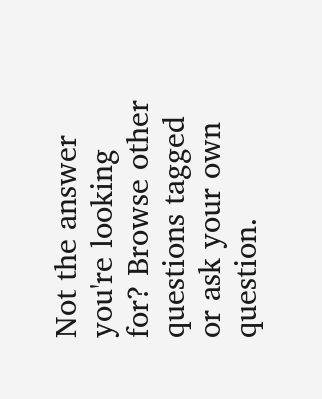Not the answer you're looking for? Browse other questions tagged or ask your own question.